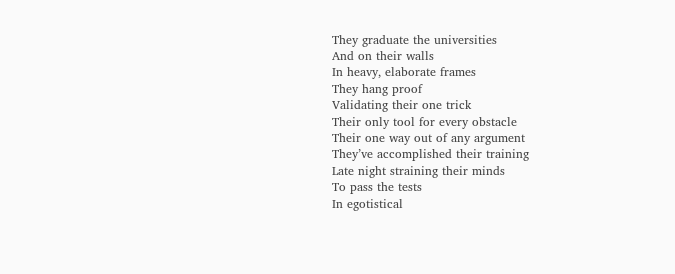They graduate the universities
And on their walls
In heavy, elaborate frames
They hang proof
Validating their one trick
Their only tool for every obstacle
Their one way out of any argument
They’ve accomplished their training
Late night straining their minds
To pass the tests
In egotistical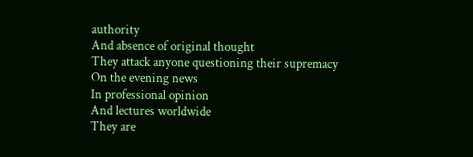authority
And absence of original thought
They attack anyone questioning their supremacy
On the evening news
In professional opinion
And lectures worldwide
They are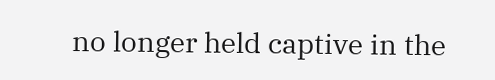no longer held captive in the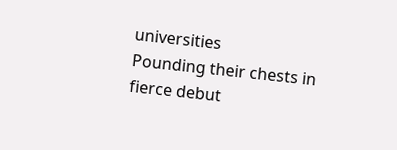universities
Pounding their chests in fierce debut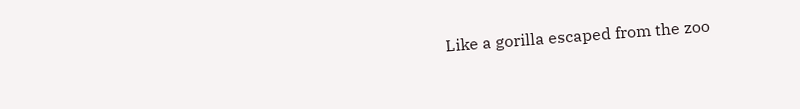Like a gorilla escaped from the zoo